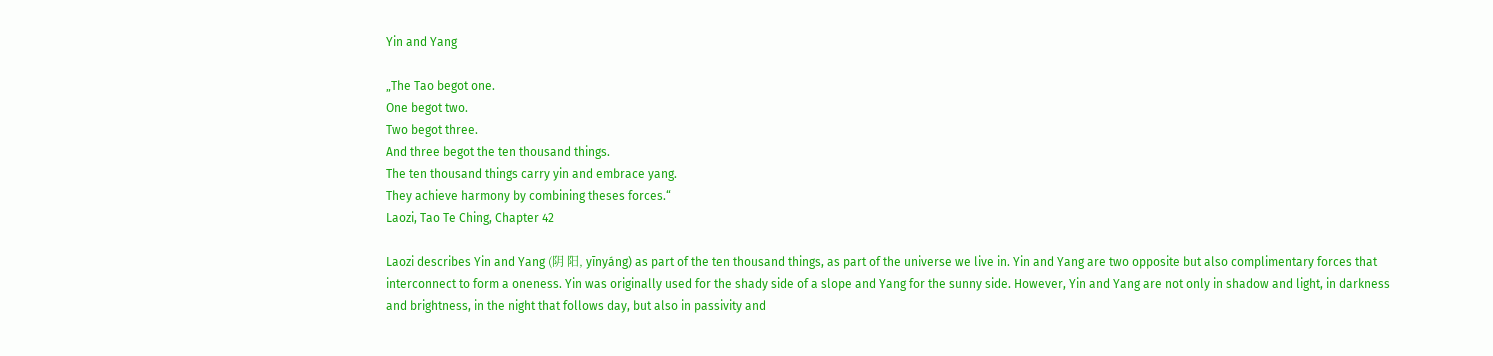Yin and Yang

„The Tao begot one.
One begot two.
Two begot three.
And three begot the ten thousand things.
The ten thousand things carry yin and embrace yang.
They achieve harmony by combining theses forces.“
Laozi, Tao Te Ching, Chapter 42

Laozi describes Yin and Yang (阴 阳, yīnyáng) as part of the ten thousand things, as part of the universe we live in. Yin and Yang are two opposite but also complimentary forces that interconnect to form a oneness. Yin was originally used for the shady side of a slope and Yang for the sunny side. However, Yin and Yang are not only in shadow and light, in darkness and brightness, in the night that follows day, but also in passivity and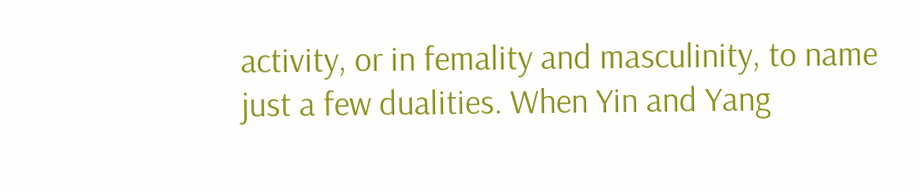activity, or in femality and masculinity, to name just a few dualities. When Yin and Yang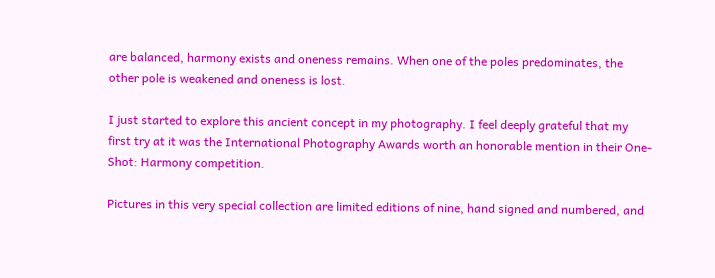are balanced, harmony exists and oneness remains. When one of the poles predominates, the other pole is weakened and oneness is lost.

I just started to explore this ancient concept in my photography. I feel deeply grateful that my first try at it was the International Photography Awards worth an honorable mention in their One-Shot: Harmony competition.

Pictures in this very special collection are limited editions of nine, hand signed and numbered, and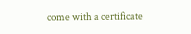come with a certificate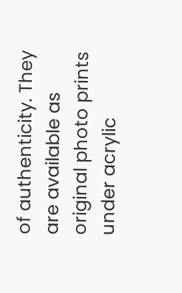of authenticity. They are available as original photo prints under acrylic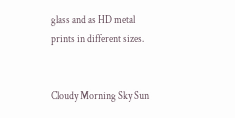glass and as HD metal prints in different sizes.


Cloudy Morning Sky Sun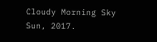Cloudy Morning Sky Sun, 2017.